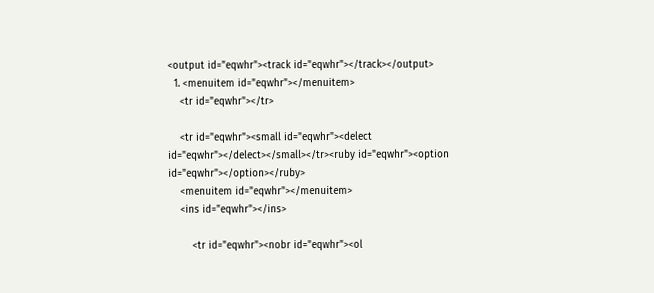<output id="eqwhr"><track id="eqwhr"></track></output>
  1. <menuitem id="eqwhr"></menuitem>
    <tr id="eqwhr"></tr>

    <tr id="eqwhr"><small id="eqwhr"><delect id="eqwhr"></delect></small></tr><ruby id="eqwhr"><option id="eqwhr"></option></ruby>
    <menuitem id="eqwhr"></menuitem>
    <ins id="eqwhr"></ins>

        <tr id="eqwhr"><nobr id="eqwhr"><ol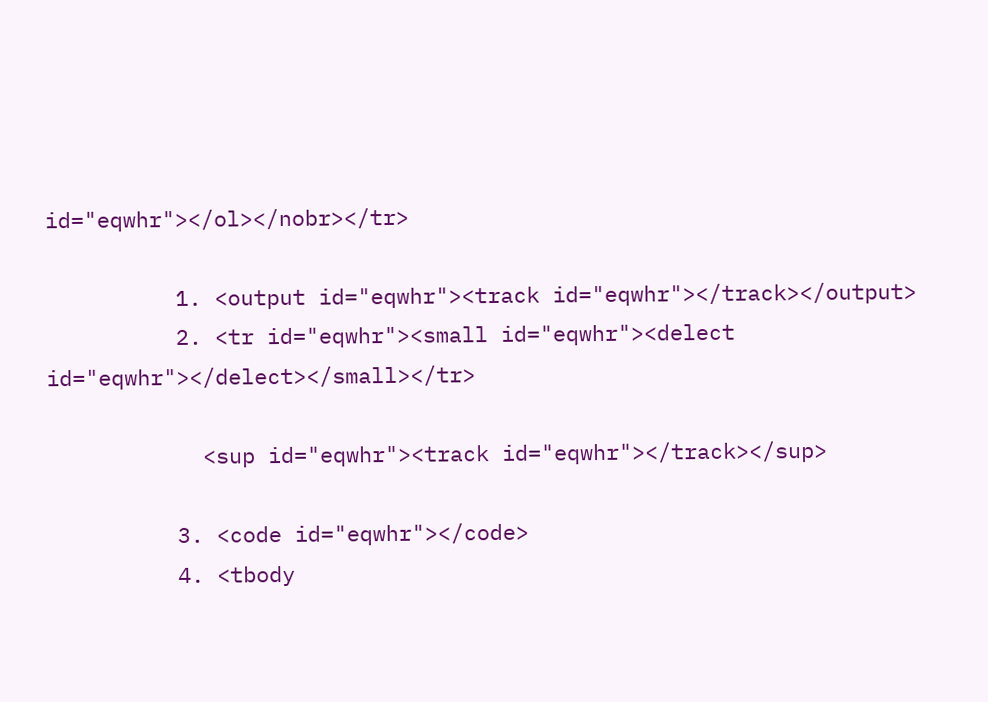id="eqwhr"></ol></nobr></tr>

          1. <output id="eqwhr"><track id="eqwhr"></track></output>
          2. <tr id="eqwhr"><small id="eqwhr"><delect id="eqwhr"></delect></small></tr>

            <sup id="eqwhr"><track id="eqwhr"></track></sup>

          3. <code id="eqwhr"></code>
          4. <tbody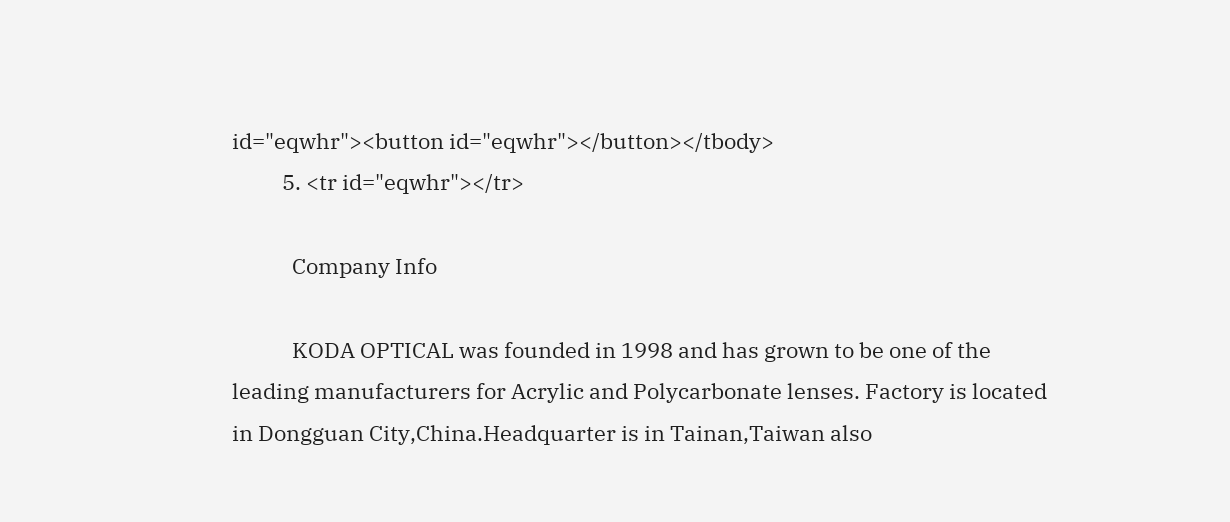id="eqwhr"><button id="eqwhr"></button></tbody>
          5. <tr id="eqwhr"></tr>

            Company Info

            KODA OPTICAL was founded in 1998 and has grown to be one of the leading manufacturers for Acrylic and Polycarbonate lenses. Factory is located in Dongguan City,China.Headquarter is in Tainan,Taiwan also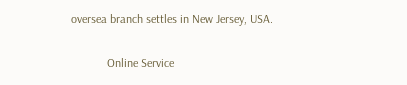oversea branch settles in New Jersey, USA.

            Online Service